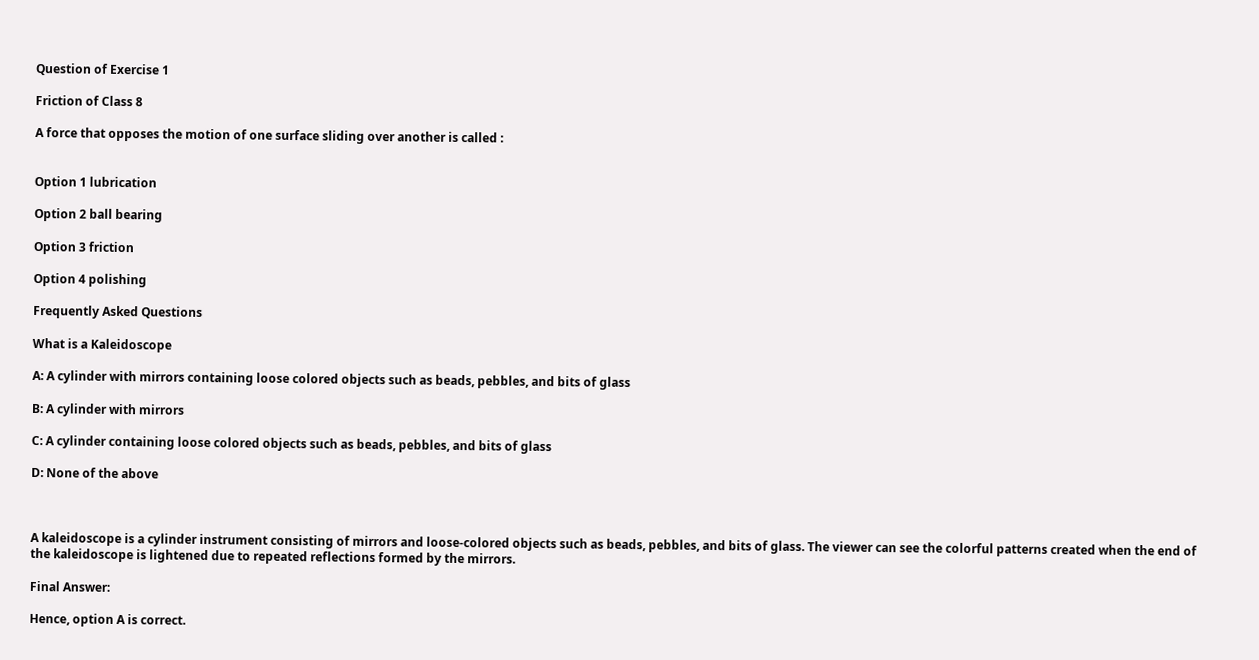Question of Exercise 1

Friction of Class 8

A force that opposes the motion of one surface sliding over another is called :


Option 1 lubrication

Option 2 ball bearing

Option 3 friction

Option 4 polishing

Frequently Asked Questions

What is a Kaleidoscope

A: A cylinder with mirrors containing loose colored objects such as beads, pebbles, and bits of glass

B: A cylinder with mirrors

C: A cylinder containing loose colored objects such as beads, pebbles, and bits of glass

D: None of the above



A kaleidoscope is a cylinder instrument consisting of mirrors and loose-colored objects such as beads, pebbles, and bits of glass. The viewer can see the colorful patterns created when the end of the kaleidoscope is lightened due to repeated reflections formed by the mirrors.

Final Answer:

Hence, option A is correct.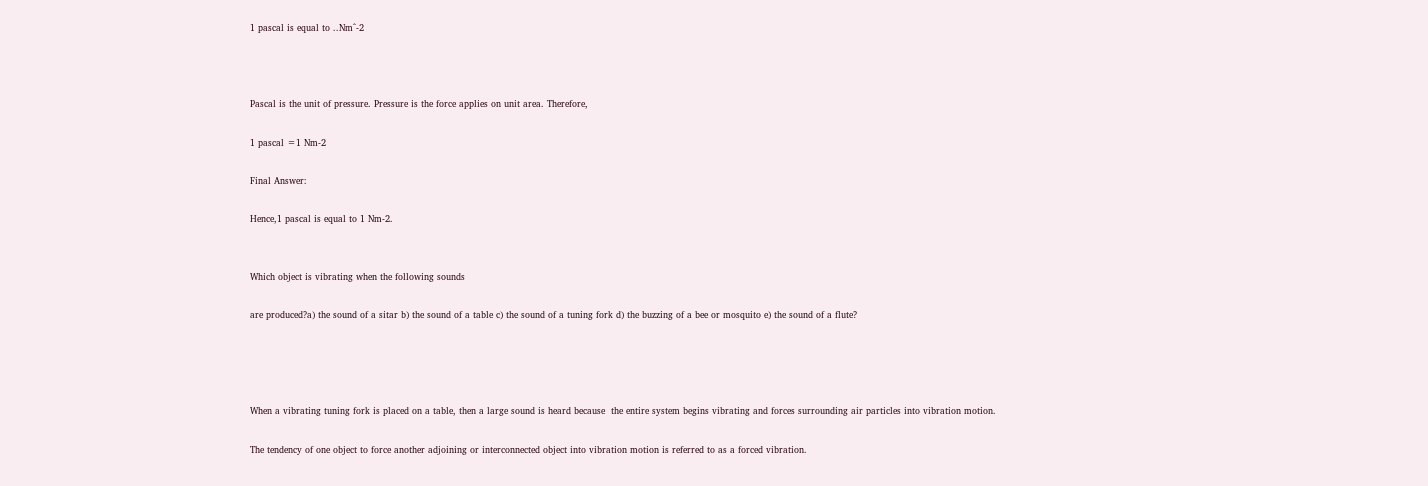1 pascal is equal to ..Nm^-2



Pascal is the unit of pressure. Pressure is the force applies on unit area. Therefore,

1 pascal =1 Nm-2

Final Answer:

Hence,1 pascal is equal to 1 Nm-2.


Which object is vibrating when the following sounds

are produced?a) the sound of a sitar b) the sound of a table c) the sound of a tuning fork d) the buzzing of a bee or mosquito e) the sound of a flute?




When a vibrating tuning fork is placed on a table, then a large sound is heard because  the entire system begins vibrating and forces surrounding air particles into vibration motion.

The tendency of one object to force another adjoining or interconnected object into vibration motion is referred to as a forced vibration.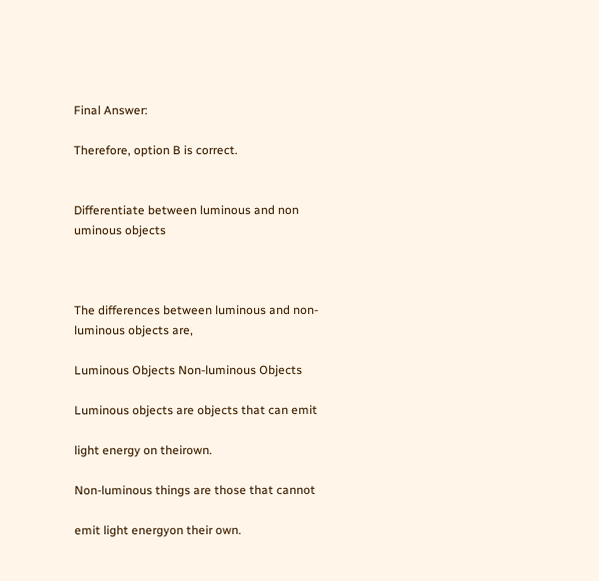Final Answer:

Therefore, option B is correct.


Differentiate between luminous and non uminous objects



The differences between luminous and non-luminous objects are,

Luminous Objects Non-luminous Objects

Luminous objects are objects that can emit

light energy on theirown.

Non-luminous things are those that cannot

emit light energyon their own.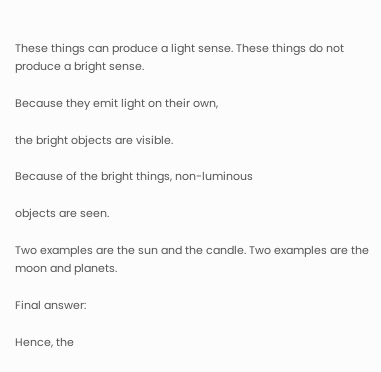These things can produce a light sense. These things do not produce a bright sense.

Because they emit light on their own,

the bright objects are visible.

Because of the bright things, non-luminous

objects are seen.

Two examples are the sun and the candle. Two examples are the moon and planets.

Final answer:

Hence, the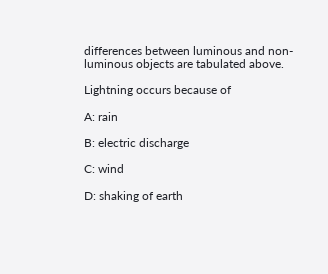differences between luminous and non-luminous objects are tabulated above.

Lightning occurs because of

A: rain

B: electric discharge

C: wind

D: shaking of earth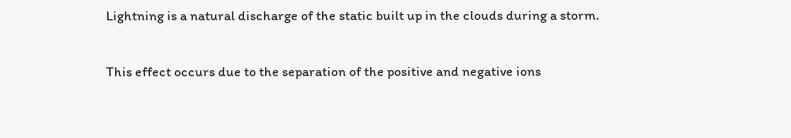Lightning is a natural discharge of the static built up in the clouds during a storm.

This effect occurs due to the separation of the positive and negative ions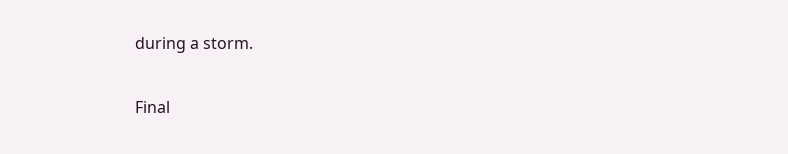during a storm.

Final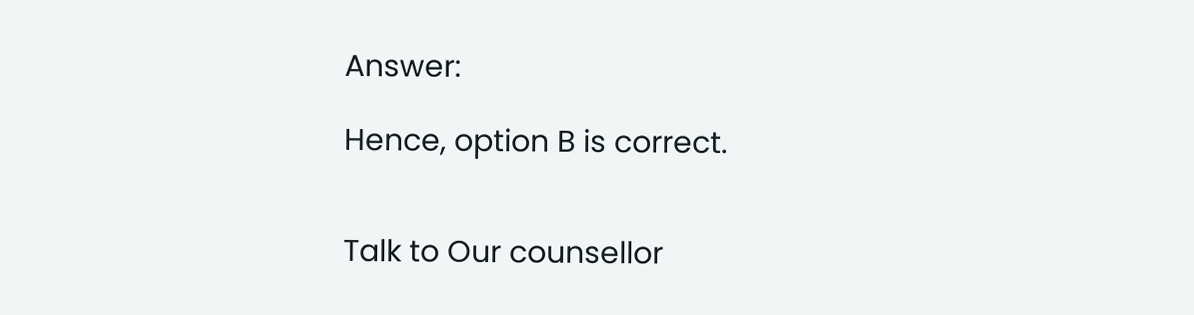Answer:

Hence, option B is correct.


Talk to Our counsellor